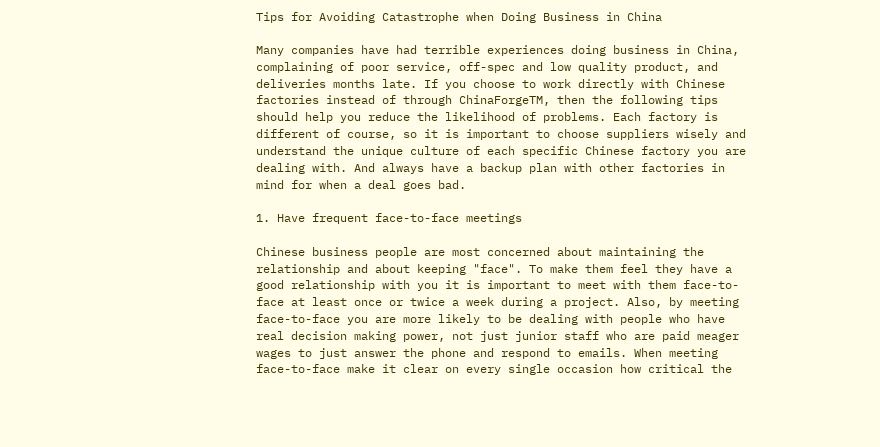Tips for Avoiding Catastrophe when Doing Business in China

Many companies have had terrible experiences doing business in China, complaining of poor service, off-spec and low quality product, and deliveries months late. If you choose to work directly with Chinese factories instead of through ChinaForgeTM, then the following tips should help you reduce the likelihood of problems. Each factory is different of course, so it is important to choose suppliers wisely and understand the unique culture of each specific Chinese factory you are dealing with. And always have a backup plan with other factories in mind for when a deal goes bad.

1. Have frequent face-to-face meetings

Chinese business people are most concerned about maintaining the relationship and about keeping "face". To make them feel they have a good relationship with you it is important to meet with them face-to-face at least once or twice a week during a project. Also, by meeting face-to-face you are more likely to be dealing with people who have real decision making power, not just junior staff who are paid meager wages to just answer the phone and respond to emails. When meeting face-to-face make it clear on every single occasion how critical the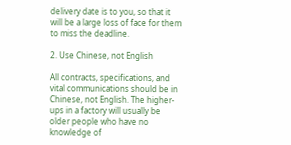delivery date is to you, so that it will be a large loss of face for them to miss the deadline.

2. Use Chinese, not English

All contracts, specifications, and vital communications should be in Chinese, not English. The higher-ups in a factory will usually be older people who have no knowledge of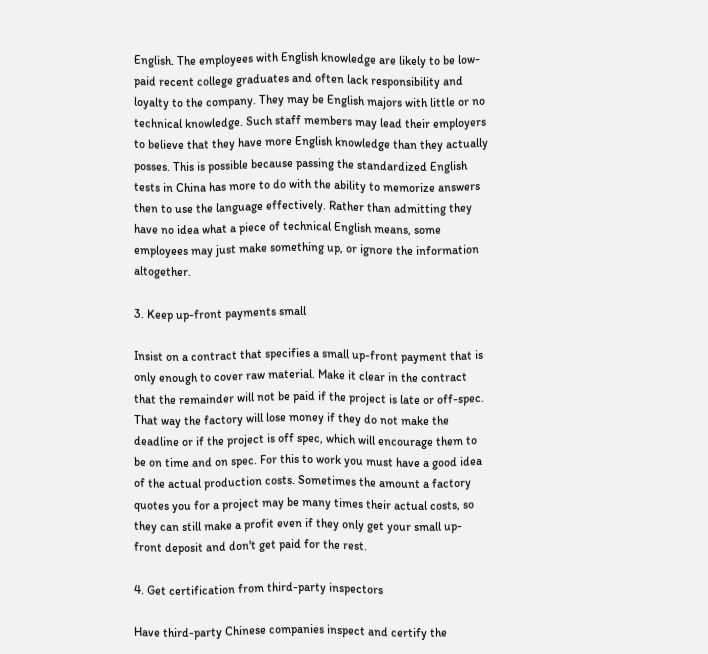English. The employees with English knowledge are likely to be low-paid recent college graduates and often lack responsibility and loyalty to the company. They may be English majors with little or no technical knowledge. Such staff members may lead their employers to believe that they have more English knowledge than they actually posses. This is possible because passing the standardized English tests in China has more to do with the ability to memorize answers then to use the language effectively. Rather than admitting they have no idea what a piece of technical English means, some employees may just make something up, or ignore the information altogether.

3. Keep up-front payments small

Insist on a contract that specifies a small up-front payment that is only enough to cover raw material. Make it clear in the contract that the remainder will not be paid if the project is late or off-spec. That way the factory will lose money if they do not make the deadline or if the project is off spec, which will encourage them to be on time and on spec. For this to work you must have a good idea of the actual production costs. Sometimes the amount a factory quotes you for a project may be many times their actual costs, so they can still make a profit even if they only get your small up-front deposit and don't get paid for the rest.

4. Get certification from third-party inspectors

Have third-party Chinese companies inspect and certify the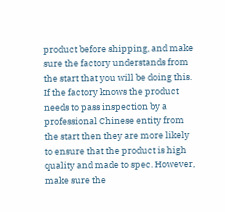product before shipping, and make sure the factory understands from the start that you will be doing this. If the factory knows the product needs to pass inspection by a professional Chinese entity from the start then they are more likely to ensure that the product is high quality and made to spec. However, make sure the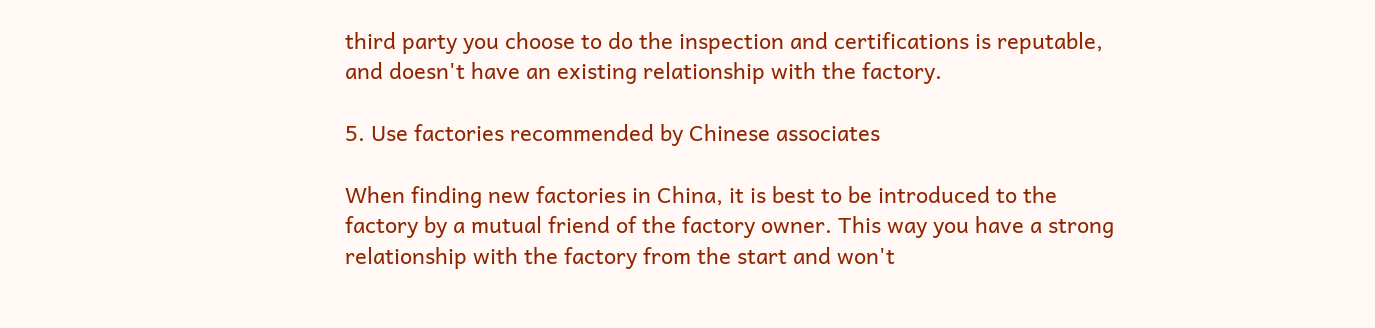third party you choose to do the inspection and certifications is reputable, and doesn't have an existing relationship with the factory.

5. Use factories recommended by Chinese associates

When finding new factories in China, it is best to be introduced to the factory by a mutual friend of the factory owner. This way you have a strong relationship with the factory from the start and won't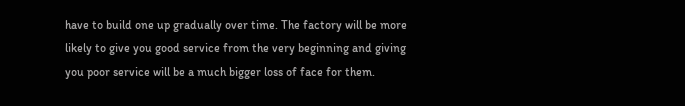have to build one up gradually over time. The factory will be more likely to give you good service from the very beginning and giving you poor service will be a much bigger loss of face for them.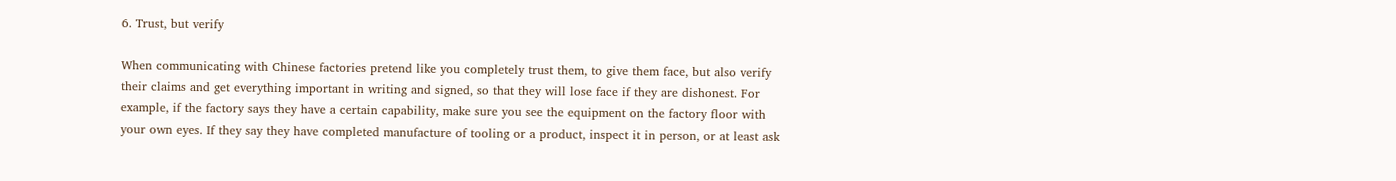6. Trust, but verify

When communicating with Chinese factories pretend like you completely trust them, to give them face, but also verify their claims and get everything important in writing and signed, so that they will lose face if they are dishonest. For example, if the factory says they have a certain capability, make sure you see the equipment on the factory floor with your own eyes. If they say they have completed manufacture of tooling or a product, inspect it in person, or at least ask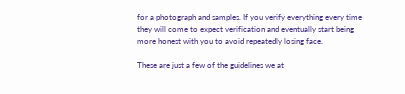for a photograph and samples. If you verify everything every time they will come to expect verification and eventually start being more honest with you to avoid repeatedly losing face.

These are just a few of the guidelines we at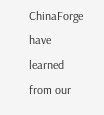ChinaForge have learned from our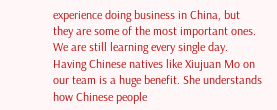experience doing business in China, but they are some of the most important ones. We are still learning every single day. Having Chinese natives like Xiujuan Mo on our team is a huge benefit. She understands how Chinese people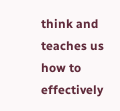think and teaches us how to effectively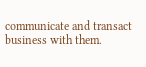communicate and transact business with them.